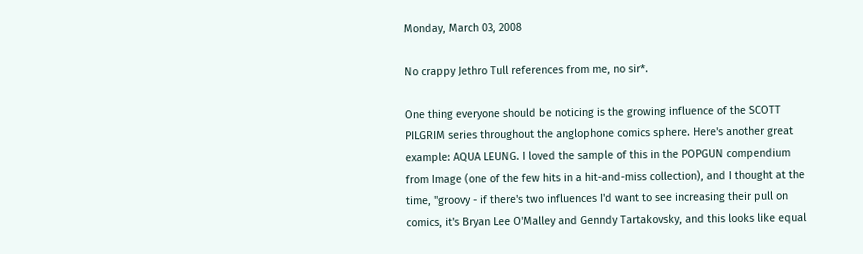Monday, March 03, 2008

No crappy Jethro Tull references from me, no sir*.

One thing everyone should be noticing is the growing influence of the SCOTT PILGRIM series throughout the anglophone comics sphere. Here's another great example: AQUA LEUNG. I loved the sample of this in the POPGUN compendium from Image (one of the few hits in a hit-and-miss collection), and I thought at the time, "groovy - if there's two influences I'd want to see increasing their pull on comics, it's Bryan Lee O'Malley and Genndy Tartakovsky, and this looks like equal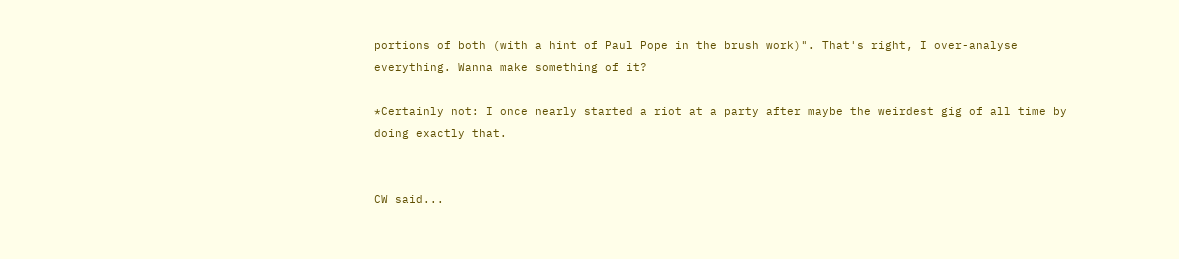portions of both (with a hint of Paul Pope in the brush work)". That's right, I over-analyse everything. Wanna make something of it?

*Certainly not: I once nearly started a riot at a party after maybe the weirdest gig of all time by doing exactly that.


CW said...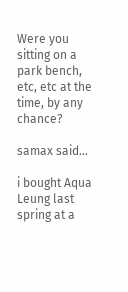Were you sitting on a park bench, etc, etc at the time, by any chance?

samax said...

i bought Aqua Leung last spring at a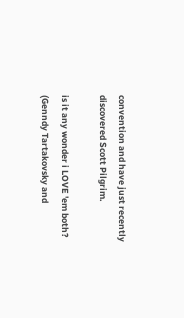convention and have just recently discovered Scott Pilgrim.

is it any wonder i LOVE 'em both? (Genndy Tartakovsky and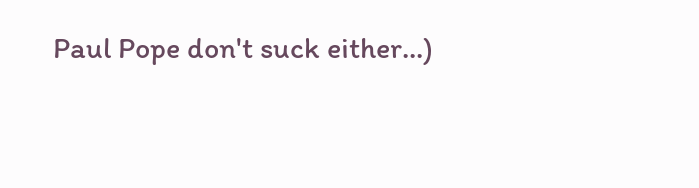Paul Pope don't suck either...)